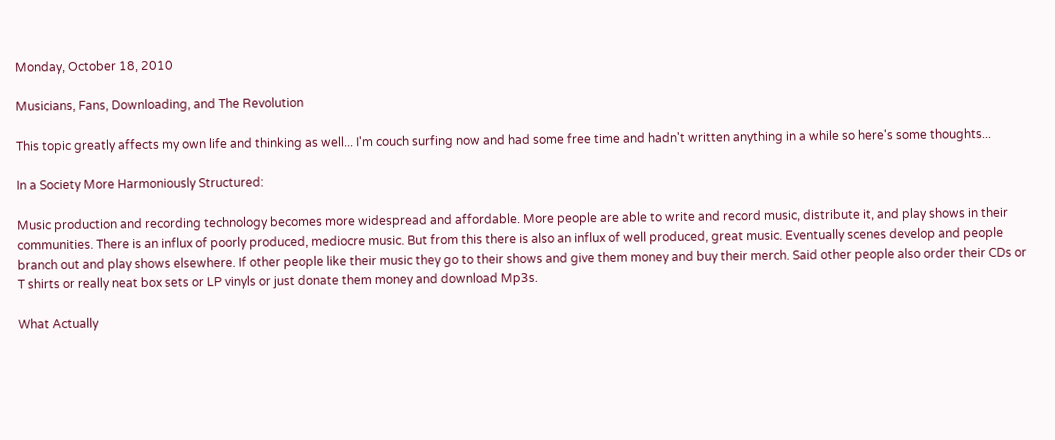Monday, October 18, 2010

Musicians, Fans, Downloading, and The Revolution

This topic greatly affects my own life and thinking as well... I'm couch surfing now and had some free time and hadn't written anything in a while so here's some thoughts...

In a Society More Harmoniously Structured:

Music production and recording technology becomes more widespread and affordable. More people are able to write and record music, distribute it, and play shows in their communities. There is an influx of poorly produced, mediocre music. But from this there is also an influx of well produced, great music. Eventually scenes develop and people branch out and play shows elsewhere. If other people like their music they go to their shows and give them money and buy their merch. Said other people also order their CDs or T shirts or really neat box sets or LP vinyls or just donate them money and download Mp3s.

What Actually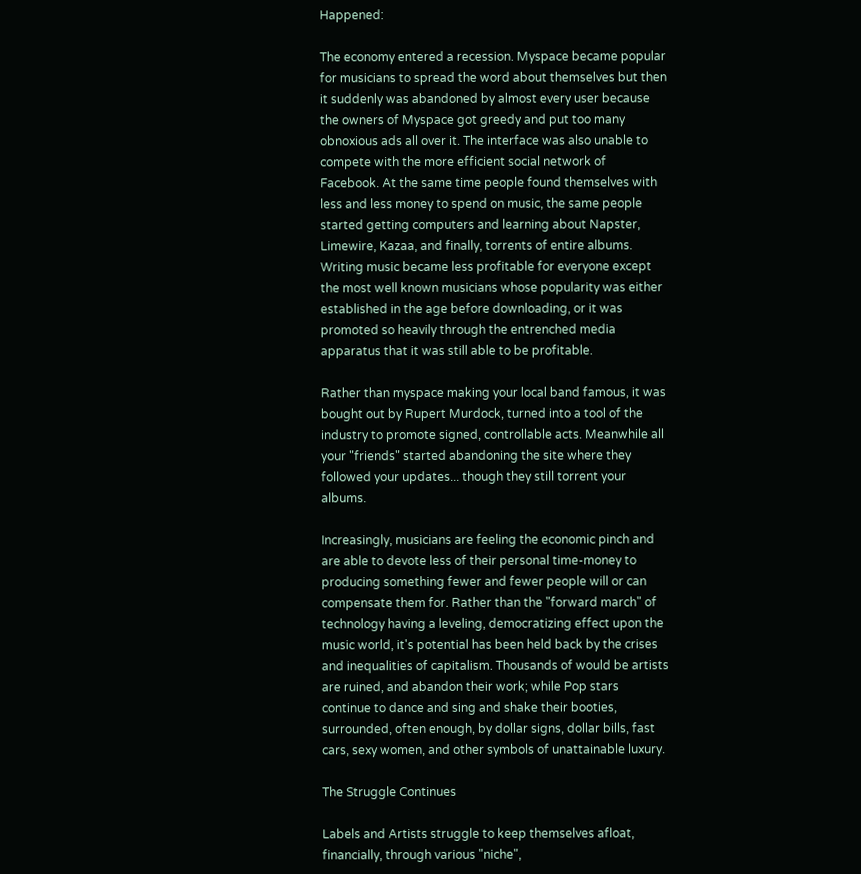Happened:

The economy entered a recession. Myspace became popular for musicians to spread the word about themselves but then it suddenly was abandoned by almost every user because the owners of Myspace got greedy and put too many obnoxious ads all over it. The interface was also unable to compete with the more efficient social network of Facebook. At the same time people found themselves with less and less money to spend on music, the same people started getting computers and learning about Napster, Limewire, Kazaa, and finally, torrents of entire albums. Writing music became less profitable for everyone except the most well known musicians whose popularity was either established in the age before downloading, or it was promoted so heavily through the entrenched media apparatus that it was still able to be profitable.

Rather than myspace making your local band famous, it was bought out by Rupert Murdock, turned into a tool of the industry to promote signed, controllable acts. Meanwhile all your "friends" started abandoning the site where they followed your updates... though they still torrent your albums.

Increasingly, musicians are feeling the economic pinch and are able to devote less of their personal time-money to producing something fewer and fewer people will or can compensate them for. Rather than the "forward march" of technology having a leveling, democratizing effect upon the music world, it's potential has been held back by the crises and inequalities of capitalism. Thousands of would be artists are ruined, and abandon their work; while Pop stars continue to dance and sing and shake their booties, surrounded, often enough, by dollar signs, dollar bills, fast cars, sexy women, and other symbols of unattainable luxury.

The Struggle Continues

Labels and Artists struggle to keep themselves afloat, financially, through various "niche",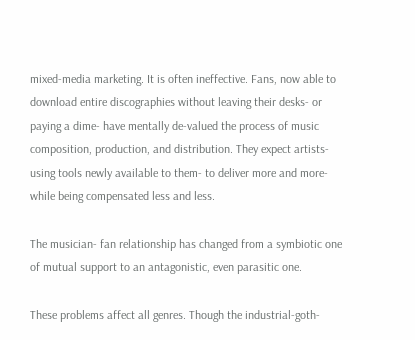mixed-media marketing. It is often ineffective. Fans, now able to download entire discographies without leaving their desks- or paying a dime- have mentally de-valued the process of music composition, production, and distribution. They expect artists- using tools newly available to them- to deliver more and more- while being compensated less and less.

The musician- fan relationship has changed from a symbiotic one of mutual support to an antagonistic, even parasitic one.

These problems affect all genres. Though the industrial-goth-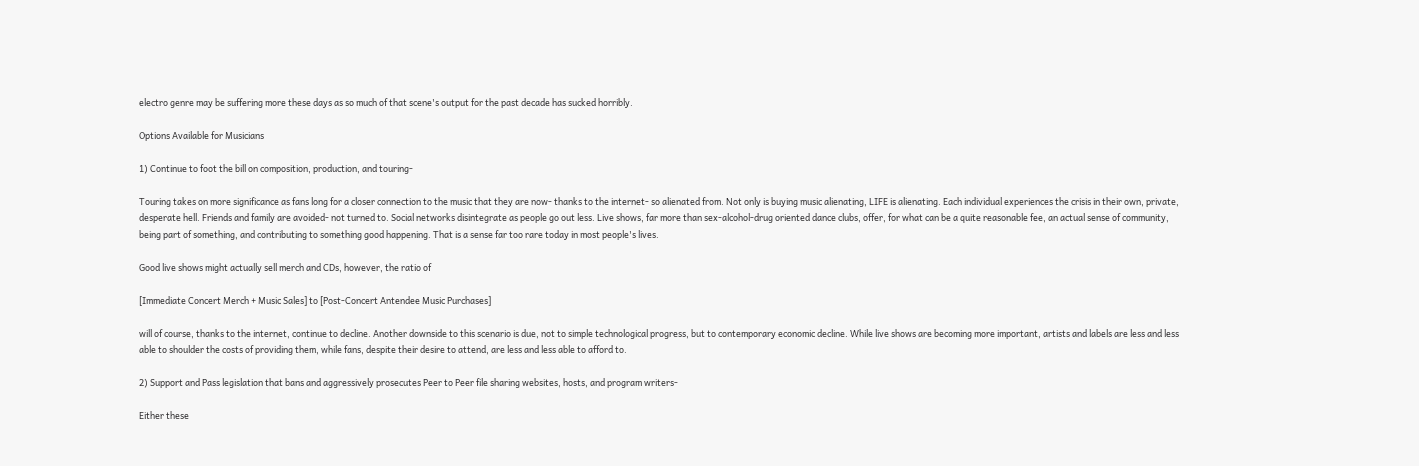electro genre may be suffering more these days as so much of that scene's output for the past decade has sucked horribly.

Options Available for Musicians

1) Continue to foot the bill on composition, production, and touring-

Touring takes on more significance as fans long for a closer connection to the music that they are now- thanks to the internet- so alienated from. Not only is buying music alienating, LIFE is alienating. Each individual experiences the crisis in their own, private, desperate hell. Friends and family are avoided- not turned to. Social networks disintegrate as people go out less. Live shows, far more than sex-alcohol-drug oriented dance clubs, offer, for what can be a quite reasonable fee, an actual sense of community, being part of something, and contributing to something good happening. That is a sense far too rare today in most people's lives.

Good live shows might actually sell merch and CDs, however, the ratio of

[Immediate Concert Merch + Music Sales] to [Post-Concert Antendee Music Purchases]

will of course, thanks to the internet, continue to decline. Another downside to this scenario is due, not to simple technological progress, but to contemporary economic decline. While live shows are becoming more important, artists and labels are less and less able to shoulder the costs of providing them, while fans, despite their desire to attend, are less and less able to afford to.

2) Support and Pass legislation that bans and aggressively prosecutes Peer to Peer file sharing websites, hosts, and program writers-

Either these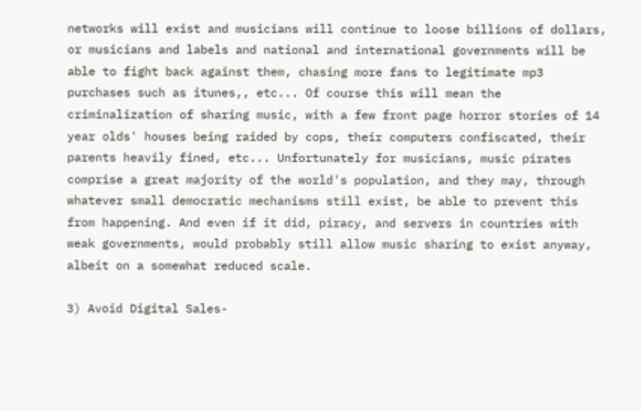networks will exist and musicians will continue to loose billions of dollars, or musicians and labels and national and international governments will be able to fight back against them, chasing more fans to legitimate mp3 purchases such as itunes,, etc... Of course this will mean the criminalization of sharing music, with a few front page horror stories of 14 year olds' houses being raided by cops, their computers confiscated, their parents heavily fined, etc... Unfortunately for musicians, music pirates comprise a great majority of the world's population, and they may, through whatever small democratic mechanisms still exist, be able to prevent this from happening. And even if it did, piracy, and servers in countries with weak governments, would probably still allow music sharing to exist anyway, albeit on a somewhat reduced scale.

3) Avoid Digital Sales-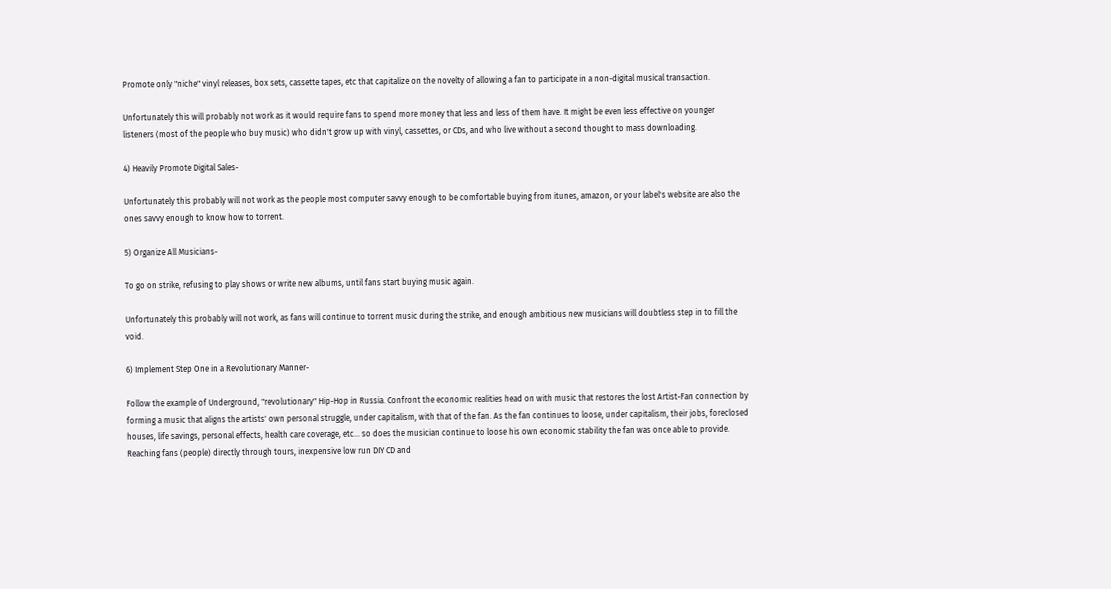Promote only "niche" vinyl releases, box sets, cassette tapes, etc that capitalize on the novelty of allowing a fan to participate in a non-digital musical transaction.

Unfortunately this will probably not work as it would require fans to spend more money that less and less of them have. It might be even less effective on younger listeners (most of the people who buy music) who didn't grow up with vinyl, cassettes, or CDs, and who live without a second thought to mass downloading.

4) Heavily Promote Digital Sales-

Unfortunately this probably will not work as the people most computer savvy enough to be comfortable buying from itunes, amazon, or your label's website are also the ones savvy enough to know how to torrent.

5) Organize All Musicians-

To go on strike, refusing to play shows or write new albums, until fans start buying music again.

Unfortunately this probably will not work, as fans will continue to torrent music during the strike, and enough ambitious new musicians will doubtless step in to fill the void.

6) Implement Step One in a Revolutionary Manner-

Follow the example of Underground, "revolutionary" Hip-Hop in Russia. Confront the economic realities head on with music that restores the lost Artist-Fan connection by forming a music that aligns the artists' own personal struggle, under capitalism, with that of the fan. As the fan continues to loose, under capitalism, their jobs, foreclosed houses, life savings, personal effects, health care coverage, etc... so does the musician continue to loose his own economic stability the fan was once able to provide. Reaching fans (people) directly through tours, inexpensive low run DIY CD and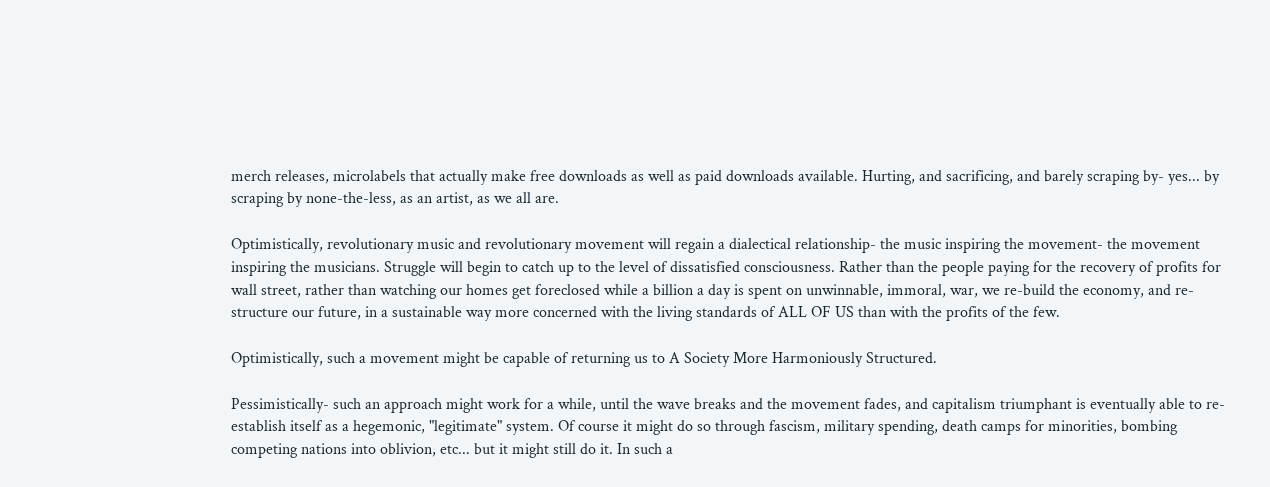merch releases, microlabels that actually make free downloads as well as paid downloads available. Hurting, and sacrificing, and barely scraping by- yes... by scraping by none-the-less, as an artist, as we all are.

Optimistically, revolutionary music and revolutionary movement will regain a dialectical relationship- the music inspiring the movement- the movement inspiring the musicians. Struggle will begin to catch up to the level of dissatisfied consciousness. Rather than the people paying for the recovery of profits for wall street, rather than watching our homes get foreclosed while a billion a day is spent on unwinnable, immoral, war, we re-build the economy, and re-structure our future, in a sustainable way more concerned with the living standards of ALL OF US than with the profits of the few.

Optimistically, such a movement might be capable of returning us to A Society More Harmoniously Structured.

Pessimistically- such an approach might work for a while, until the wave breaks and the movement fades, and capitalism triumphant is eventually able to re-establish itself as a hegemonic, "legitimate" system. Of course it might do so through fascism, military spending, death camps for minorities, bombing competing nations into oblivion, etc... but it might still do it. In such a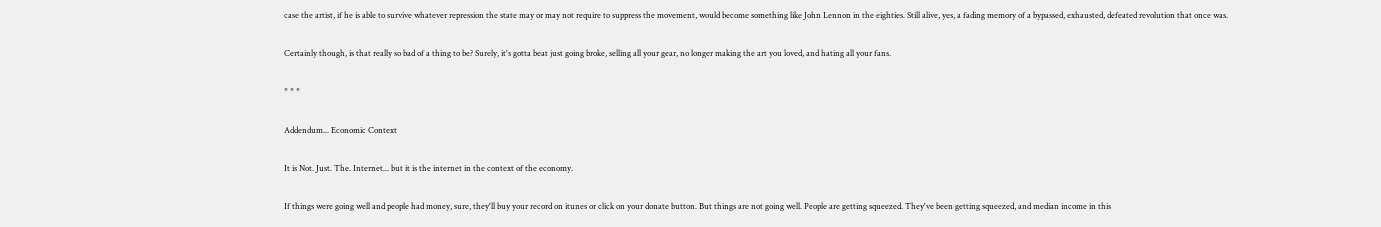case the artist, if he is able to survive whatever repression the state may or may not require to suppress the movement, would become something like John Lennon in the eighties. Still alive, yes, a fading memory of a bypassed, exhausted, defeated revolution that once was.

Certainly though, is that really so bad of a thing to be? Surely, it's gotta beat just going broke, selling all your gear, no longer making the art you loved, and hating all your fans.

* * *

Addendum... Economic Context

It is Not. Just. The. Internet... but it is the internet in the context of the economy.

If things were going well and people had money, sure, they'll buy your record on itunes or click on your donate button. But things are not going well. People are getting squeezed. They've been getting squeezed, and median income in this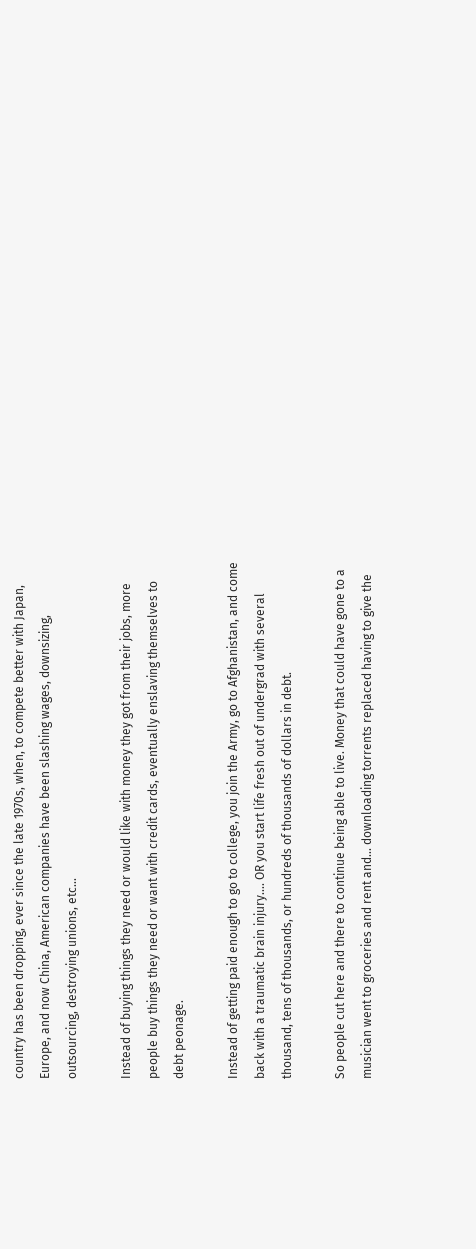country has been dropping, ever since the late 1970s, when, to compete better with Japan, Europe, and now China, American companies have been slashing wages, downsizing, outsourcing, destroying unions, etc...

Instead of buying things they need or would like with money they got from their jobs, more people buy things they need or want with credit cards, eventually enslaving themselves to debt peonage.

Instead of getting paid enough to go to college, you join the Army, go to Afghanistan, and come back with a traumatic brain injury.... OR you start life fresh out of undergrad with several thousand, tens of thousands, or hundreds of thousands of dollars in debt.

So people cut here and there to continue being able to live. Money that could have gone to a musician went to groceries and rent and... downloading torrents replaced having to give the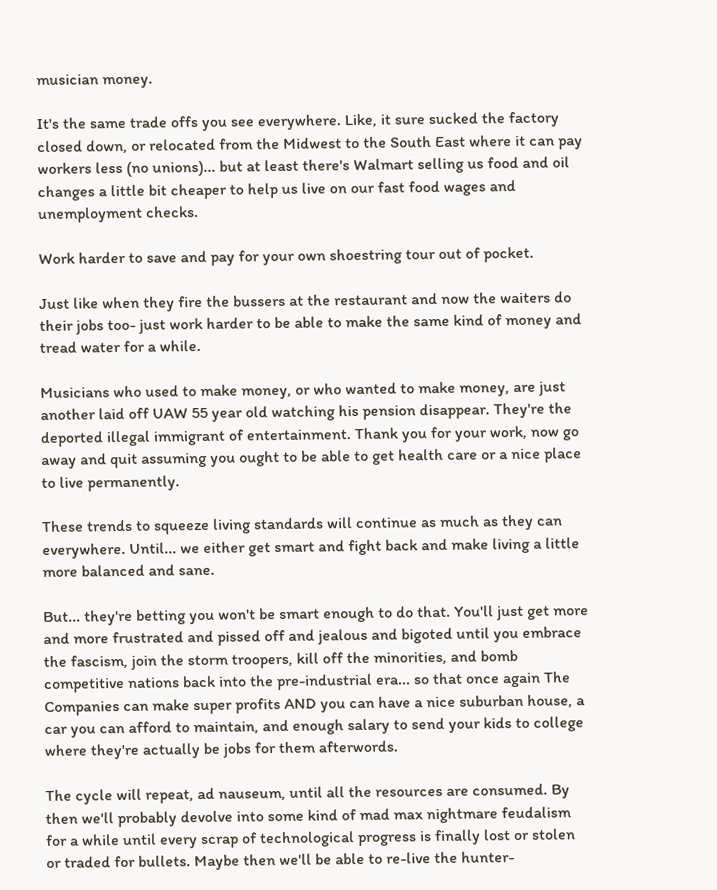musician money.

It's the same trade offs you see everywhere. Like, it sure sucked the factory closed down, or relocated from the Midwest to the South East where it can pay workers less (no unions)... but at least there's Walmart selling us food and oil changes a little bit cheaper to help us live on our fast food wages and unemployment checks.

Work harder to save and pay for your own shoestring tour out of pocket.

Just like when they fire the bussers at the restaurant and now the waiters do their jobs too- just work harder to be able to make the same kind of money and tread water for a while.

Musicians who used to make money, or who wanted to make money, are just another laid off UAW 55 year old watching his pension disappear. They're the deported illegal immigrant of entertainment. Thank you for your work, now go away and quit assuming you ought to be able to get health care or a nice place to live permanently.

These trends to squeeze living standards will continue as much as they can everywhere. Until... we either get smart and fight back and make living a little more balanced and sane.

But... they're betting you won't be smart enough to do that. You'll just get more and more frustrated and pissed off and jealous and bigoted until you embrace the fascism, join the storm troopers, kill off the minorities, and bomb competitive nations back into the pre-industrial era... so that once again The Companies can make super profits AND you can have a nice suburban house, a car you can afford to maintain, and enough salary to send your kids to college where they're actually be jobs for them afterwords.

The cycle will repeat, ad nauseum, until all the resources are consumed. By then we'll probably devolve into some kind of mad max nightmare feudalism for a while until every scrap of technological progress is finally lost or stolen or traded for bullets. Maybe then we'll be able to re-live the hunter-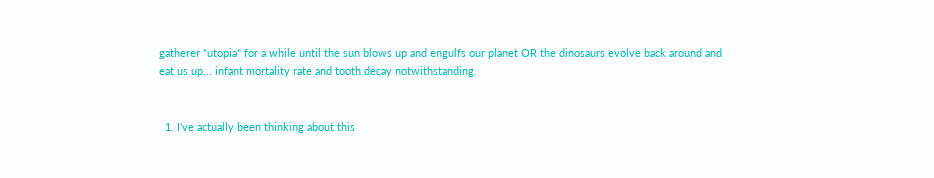gatherer "utopia" for a while until the sun blows up and engulfs our planet OR the dinosaurs evolve back around and eat us up... infant mortality rate and tooth decay notwithstanding.


  1. I've actually been thinking about this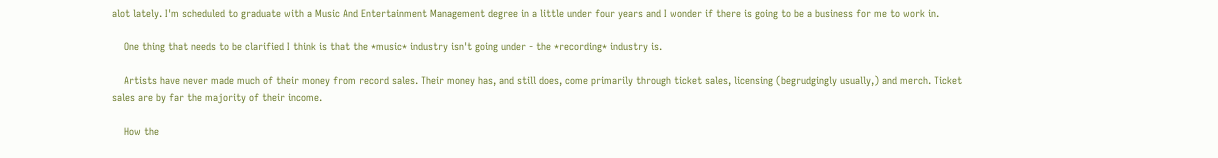alot lately. I'm scheduled to graduate with a Music And Entertainment Management degree in a little under four years and I wonder if there is going to be a business for me to work in.

    One thing that needs to be clarified I think is that the *music* industry isn't going under - the *recording* industry is.

    Artists have never made much of their money from record sales. Their money has, and still does, come primarily through ticket sales, licensing (begrudgingly usually,) and merch. Ticket sales are by far the majority of their income.

    How the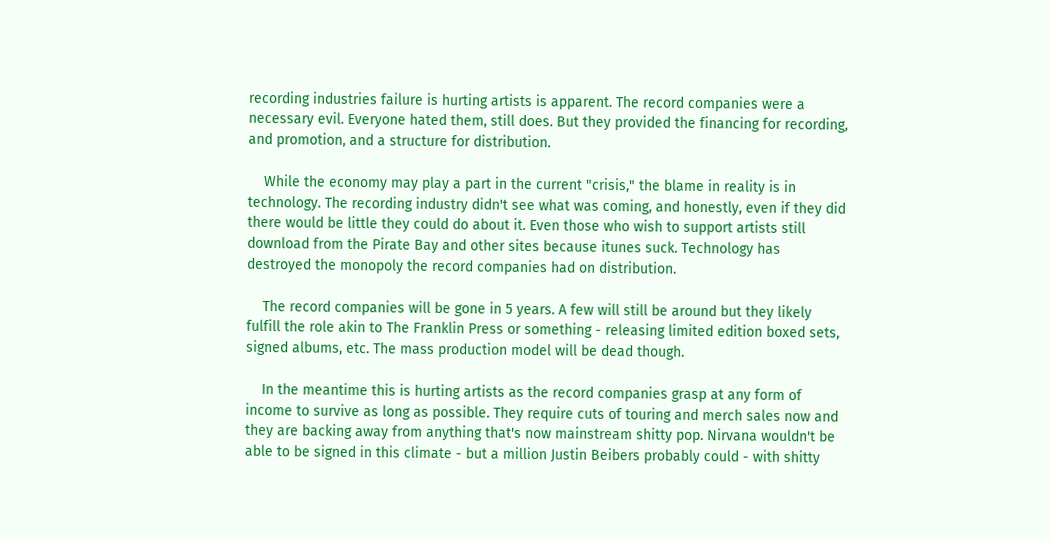recording industries failure is hurting artists is apparent. The record companies were a necessary evil. Everyone hated them, still does. But they provided the financing for recording, and promotion, and a structure for distribution.

    While the economy may play a part in the current "crisis," the blame in reality is in technology. The recording industry didn't see what was coming, and honestly, even if they did there would be little they could do about it. Even those who wish to support artists still download from the Pirate Bay and other sites because itunes suck. Technology has destroyed the monopoly the record companies had on distribution.

    The record companies will be gone in 5 years. A few will still be around but they likely fulfill the role akin to The Franklin Press or something - releasing limited edition boxed sets, signed albums, etc. The mass production model will be dead though.

    In the meantime this is hurting artists as the record companies grasp at any form of income to survive as long as possible. They require cuts of touring and merch sales now and they are backing away from anything that's now mainstream shitty pop. Nirvana wouldn't be able to be signed in this climate - but a million Justin Beibers probably could - with shitty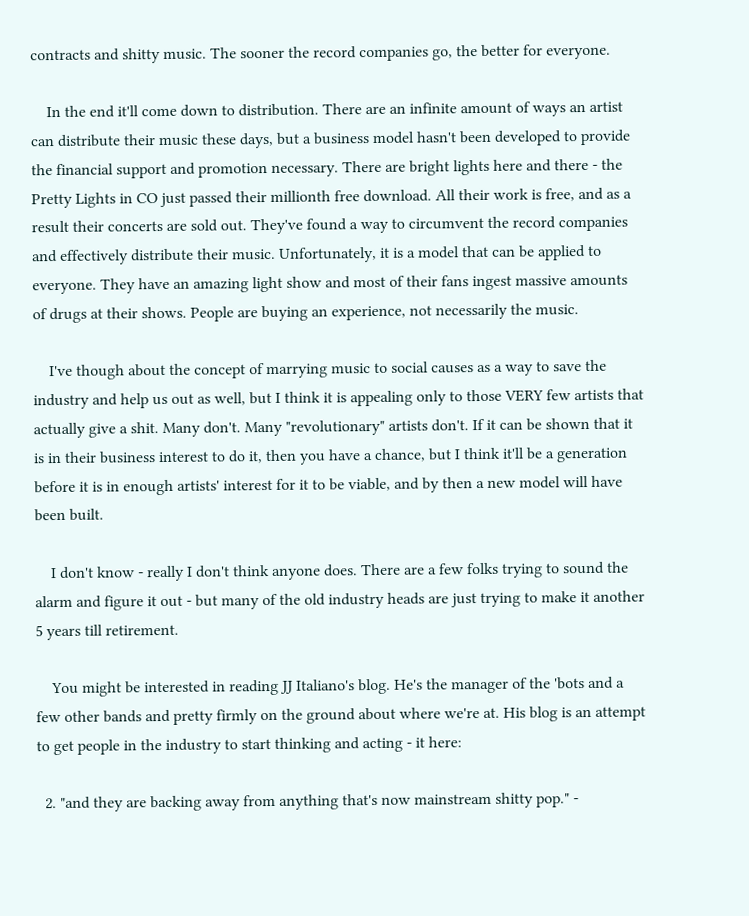contracts and shitty music. The sooner the record companies go, the better for everyone.

    In the end it'll come down to distribution. There are an infinite amount of ways an artist can distribute their music these days, but a business model hasn't been developed to provide the financial support and promotion necessary. There are bright lights here and there - the Pretty Lights in CO just passed their millionth free download. All their work is free, and as a result their concerts are sold out. They've found a way to circumvent the record companies and effectively distribute their music. Unfortunately, it is a model that can be applied to everyone. They have an amazing light show and most of their fans ingest massive amounts of drugs at their shows. People are buying an experience, not necessarily the music.

    I've though about the concept of marrying music to social causes as a way to save the industry and help us out as well, but I think it is appealing only to those VERY few artists that actually give a shit. Many don't. Many "revolutionary" artists don't. If it can be shown that it is in their business interest to do it, then you have a chance, but I think it'll be a generation before it is in enough artists' interest for it to be viable, and by then a new model will have been built.

    I don't know - really I don't think anyone does. There are a few folks trying to sound the alarm and figure it out - but many of the old industry heads are just trying to make it another 5 years till retirement.

    You might be interested in reading JJ Italiano's blog. He's the manager of the 'bots and a few other bands and pretty firmly on the ground about where we're at. His blog is an attempt to get people in the industry to start thinking and acting - it here:

  2. "and they are backing away from anything that's now mainstream shitty pop." -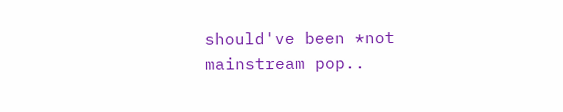should've been *not mainstream pop..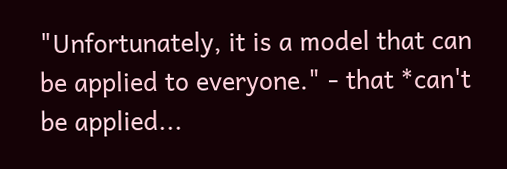"Unfortunately, it is a model that can be applied to everyone." - that *can't be applied...